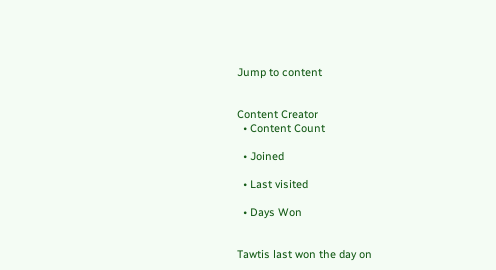Jump to content


Content Creator
  • Content Count

  • Joined

  • Last visited

  • Days Won


Tawtis last won the day on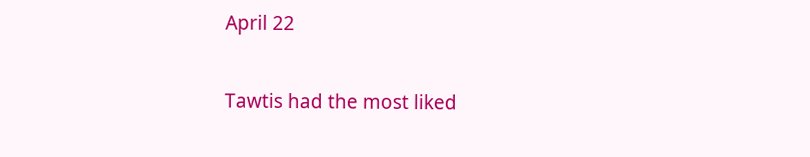April 22

Tawtis had the most liked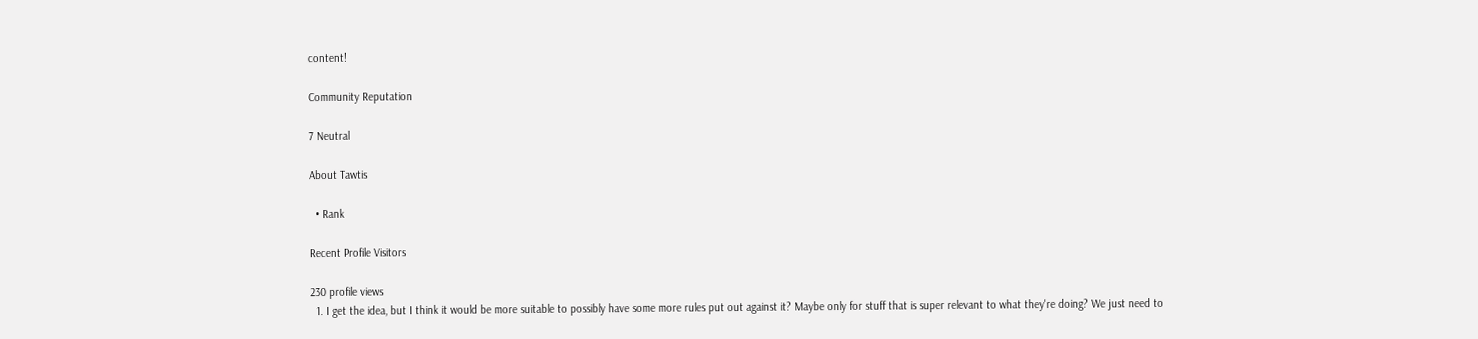content!

Community Reputation

7 Neutral

About Tawtis

  • Rank

Recent Profile Visitors

230 profile views
  1. I get the idea, but I think it would be more suitable to possibly have some more rules put out against it? Maybe only for stuff that is super relevant to what they're doing? We just need to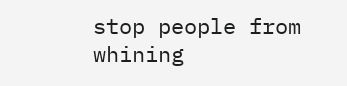stop people from whining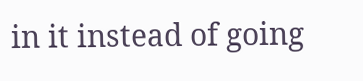in it instead of going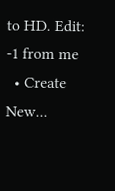to HD. Edit: -1 from me
  • Create New...